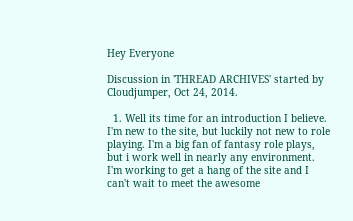Hey Everyone

Discussion in 'THREAD ARCHIVES' started by Cloudjumper, Oct 24, 2014.

  1. Well its time for an introduction I believe. I'm new to the site, but luckily not new to role playing. I'm a big fan of fantasy role plays, but i work well in nearly any environment. I'm working to get a hang of the site and I can't wait to meet the awesome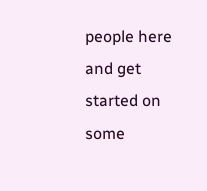people here and get started on some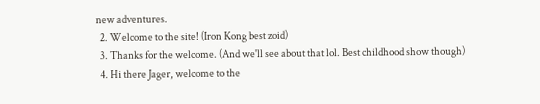new adventures.
  2. Welcome to the site! (Iron Kong best zoid)
  3. Thanks for the welcome. (And we'll see about that lol. Best childhood show though)
  4. Hi there Jager, welcome to the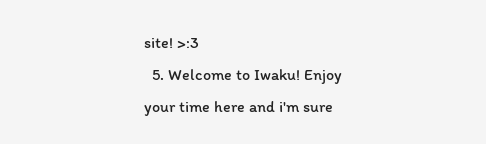site! >:3
  5. Welcome to Iwaku! Enjoy your time here and i'm sure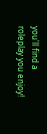you'll find a roleplay you enjoy!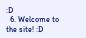:D
  6. Welcome to the site! :D